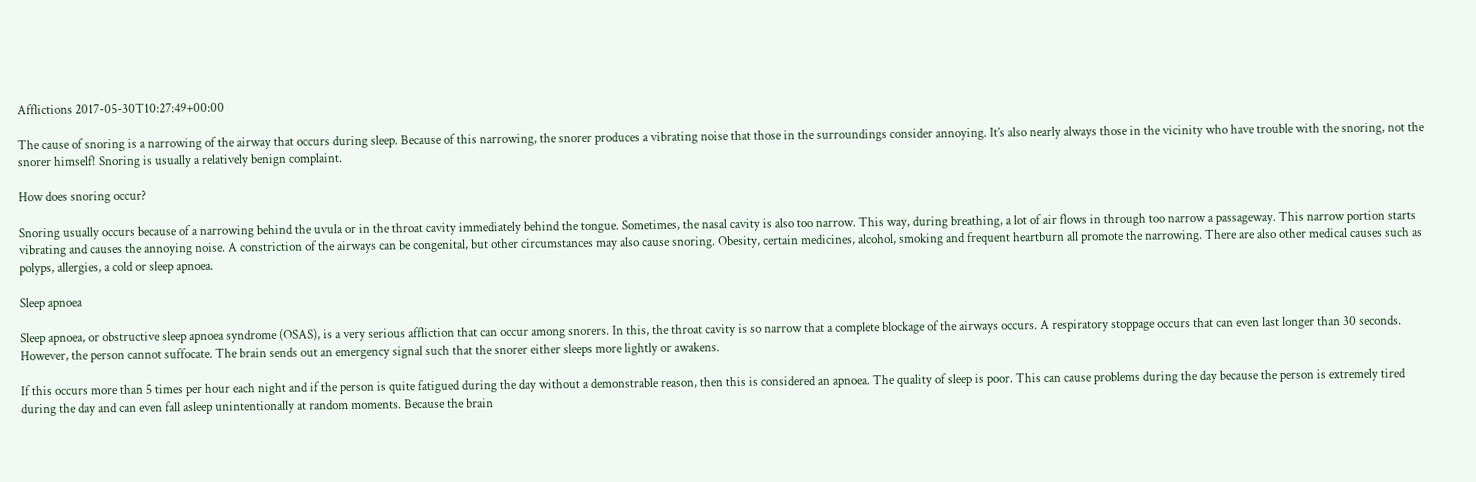Afflictions 2017-05-30T10:27:49+00:00

The cause of snoring is a narrowing of the airway that occurs during sleep. Because of this narrowing, the snorer produces a vibrating noise that those in the surroundings consider annoying. It’s also nearly always those in the vicinity who have trouble with the snoring, not the snorer himself! Snoring is usually a relatively benign complaint.

How does snoring occur?

Snoring usually occurs because of a narrowing behind the uvula or in the throat cavity immediately behind the tongue. Sometimes, the nasal cavity is also too narrow. This way, during breathing, a lot of air flows in through too narrow a passageway. This narrow portion starts vibrating and causes the annoying noise. A constriction of the airways can be congenital, but other circumstances may also cause snoring. Obesity, certain medicines, alcohol, smoking and frequent heartburn all promote the narrowing. There are also other medical causes such as polyps, allergies, a cold or sleep apnoea.

Sleep apnoea

Sleep apnoea, or obstructive sleep apnoea syndrome (OSAS), is a very serious affliction that can occur among snorers. In this, the throat cavity is so narrow that a complete blockage of the airways occurs. A respiratory stoppage occurs that can even last longer than 30 seconds. However, the person cannot suffocate. The brain sends out an emergency signal such that the snorer either sleeps more lightly or awakens.

If this occurs more than 5 times per hour each night and if the person is quite fatigued during the day without a demonstrable reason, then this is considered an apnoea. The quality of sleep is poor. This can cause problems during the day because the person is extremely tired during the day and can even fall asleep unintentionally at random moments. Because the brain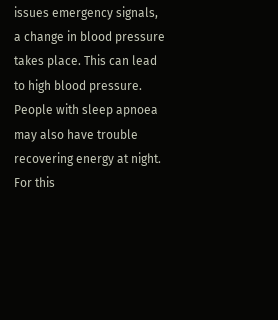issues emergency signals, a change in blood pressure takes place. This can lead to high blood pressure. People with sleep apnoea may also have trouble recovering energy at night. For this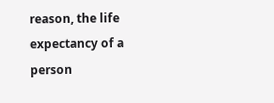reason, the life expectancy of a person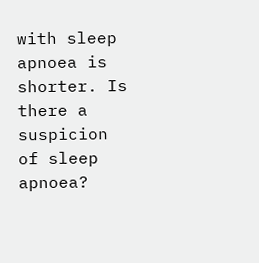with sleep apnoea is shorter. Is there a suspicion of sleep apnoea?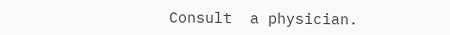Consult  a physician.